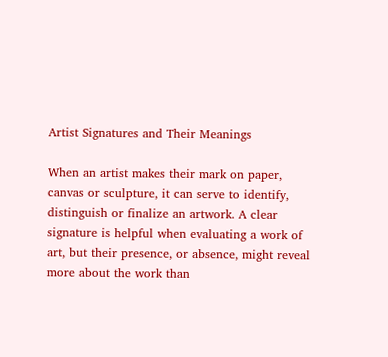Artist Signatures and Their Meanings

When an artist makes their mark on paper, canvas or sculpture, it can serve to identify, distinguish or finalize an artwork. A clear signature is helpful when evaluating a work of art, but their presence, or absence, might reveal more about the work than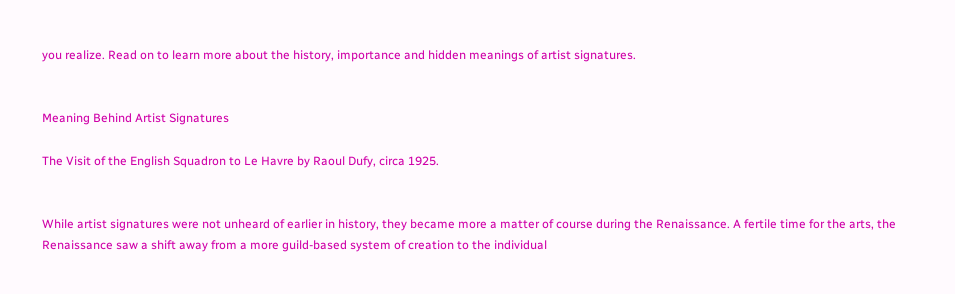you realize. Read on to learn more about the history, importance and hidden meanings of artist signatures.


Meaning Behind Artist Signatures

The Visit of the English Squadron to Le Havre by Raoul Dufy, circa 1925.


While artist signatures were not unheard of earlier in history, they became more a matter of course during the Renaissance. A fertile time for the arts, the Renaissance saw a shift away from a more guild-based system of creation to the individual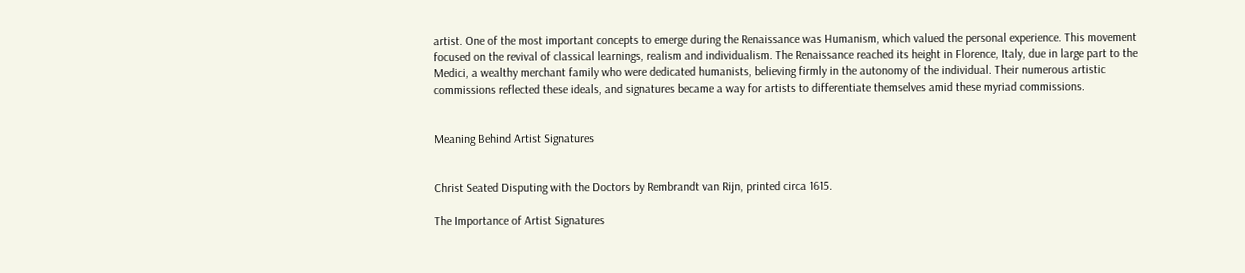artist. One of the most important concepts to emerge during the Renaissance was Humanism, which valued the personal experience. This movement focused on the revival of classical learnings, realism and individualism. The Renaissance reached its height in Florence, Italy, due in large part to the Medici, a wealthy merchant family who were dedicated humanists, believing firmly in the autonomy of the individual. Their numerous artistic commissions reflected these ideals, and signatures became a way for artists to differentiate themselves amid these myriad commissions.


Meaning Behind Artist Signatures


Christ Seated Disputing with the Doctors by Rembrandt van Rijn, printed circa 1615.

The Importance of Artist Signatures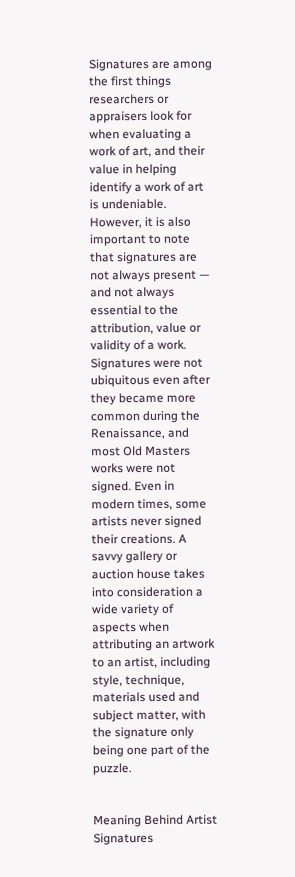Signatures are among the first things researchers or appraisers look for when evaluating a work of art, and their value in helping identify a work of art is undeniable. However, it is also important to note that signatures are not always present — and not always essential to the attribution, value or validity of a work. Signatures were not ubiquitous even after they became more common during the Renaissance, and most Old Masters works were not signed. Even in modern times, some artists never signed their creations. A savvy gallery or auction house takes into consideration a wide variety of aspects when attributing an artwork to an artist, including style, technique, materials used and subject matter, with the signature only being one part of the puzzle.


Meaning Behind Artist Signatures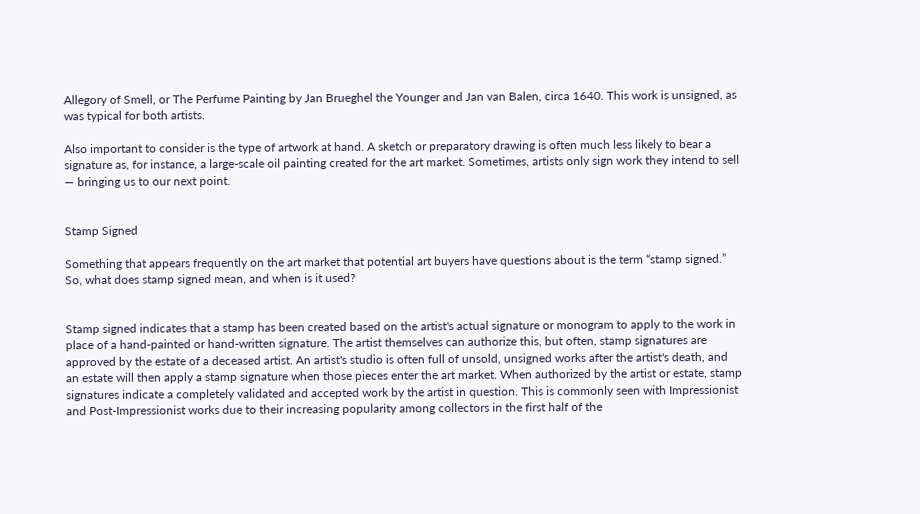Allegory of Smell, or The Perfume Painting by Jan Brueghel the Younger and Jan van Balen, circa 1640. This work is unsigned, as was typical for both artists.

Also important to consider is the type of artwork at hand. A sketch or preparatory drawing is often much less likely to bear a signature as, for instance, a large-scale oil painting created for the art market. Sometimes, artists only sign work they intend to sell — bringing us to our next point.


Stamp Signed

Something that appears frequently on the art market that potential art buyers have questions about is the term “stamp signed.” So, what does stamp signed mean, and when is it used?


Stamp signed indicates that a stamp has been created based on the artist's actual signature or monogram to apply to the work in place of a hand-painted or hand-written signature. The artist themselves can authorize this, but often, stamp signatures are approved by the estate of a deceased artist. An artist's studio is often full of unsold, unsigned works after the artist's death, and an estate will then apply a stamp signature when those pieces enter the art market. When authorized by the artist or estate, stamp signatures indicate a completely validated and accepted work by the artist in question. This is commonly seen with Impressionist and Post-Impressionist works due to their increasing popularity among collectors in the first half of the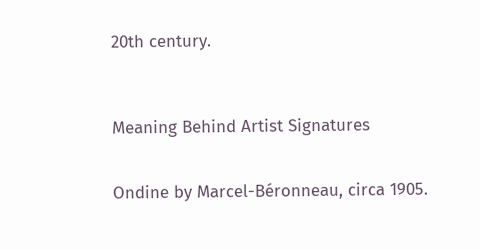20th century.



Meaning Behind Artist Signatures


Ondine by Marcel-Béronneau, circa 1905.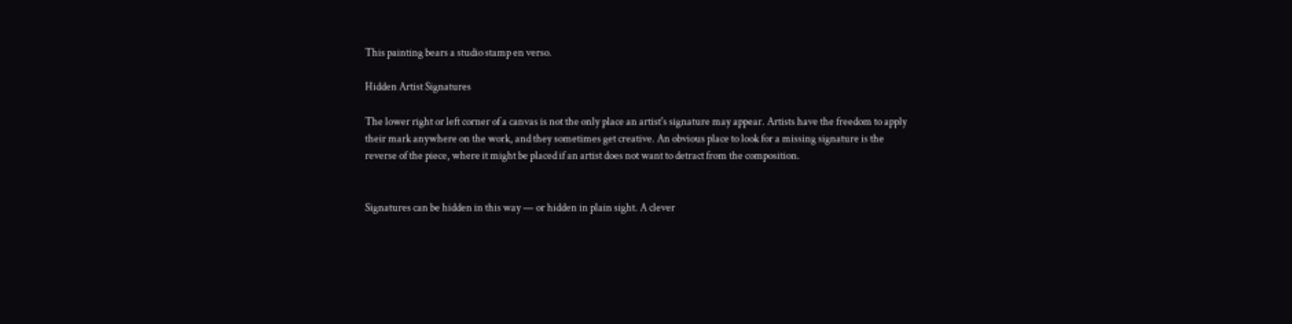This painting bears a studio stamp en verso.

Hidden Artist Signatures

The lower right or left corner of a canvas is not the only place an artist's signature may appear. Artists have the freedom to apply their mark anywhere on the work, and they sometimes get creative. An obvious place to look for a missing signature is the reverse of the piece, where it might be placed if an artist does not want to detract from the composition.


Signatures can be hidden in this way — or hidden in plain sight. A clever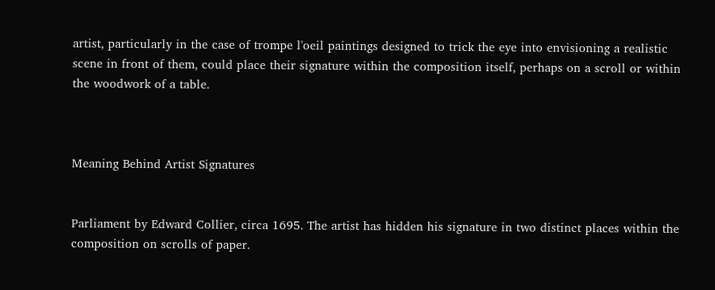artist, particularly in the case of trompe l'oeil paintings designed to trick the eye into envisioning a realistic scene in front of them, could place their signature within the composition itself, perhaps on a scroll or within the woodwork of a table.



Meaning Behind Artist Signatures


Parliament by Edward Collier, circa 1695. The artist has hidden his signature in two distinct places within the composition on scrolls of paper.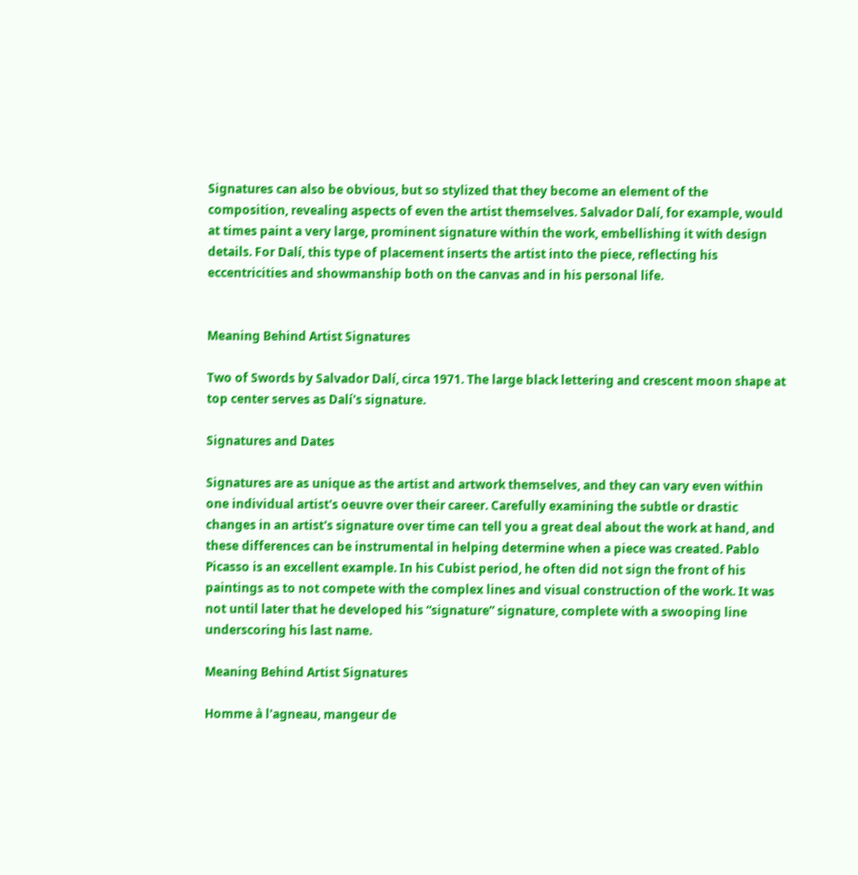Signatures can also be obvious, but so stylized that they become an element of the composition, revealing aspects of even the artist themselves. Salvador Dalí, for example, would at times paint a very large, prominent signature within the work, embellishing it with design details. For Dalí, this type of placement inserts the artist into the piece, reflecting his eccentricities and showmanship both on the canvas and in his personal life.


Meaning Behind Artist Signatures

Two of Swords by Salvador Dalí, circa 1971. The large black lettering and crescent moon shape at top center serves as Dalí's signature.

Signatures and Dates

Signatures are as unique as the artist and artwork themselves, and they can vary even within one individual artist's oeuvre over their career. Carefully examining the subtle or drastic changes in an artist's signature over time can tell you a great deal about the work at hand, and these differences can be instrumental in helping determine when a piece was created. Pablo Picasso is an excellent example. In his Cubist period, he often did not sign the front of his paintings as to not compete with the complex lines and visual construction of the work. It was not until later that he developed his “signature” signature, complete with a swooping line underscoring his last name.

Meaning Behind Artist Signatures

Homme à l'agneau, mangeur de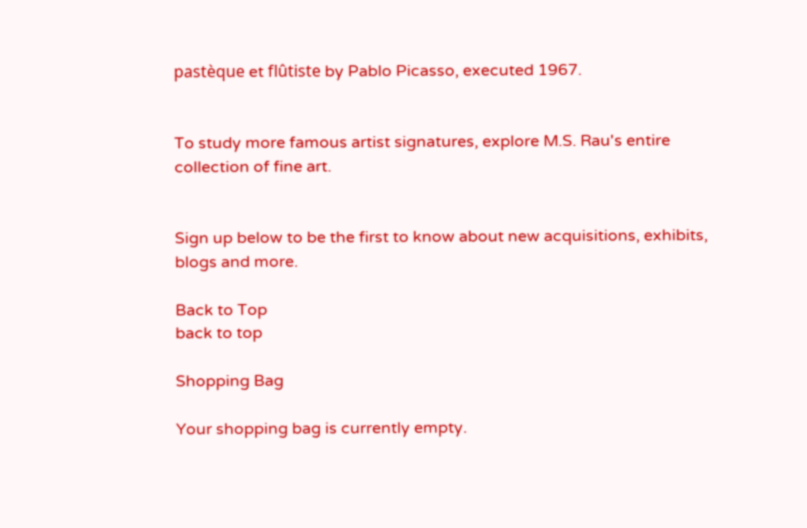pastèque et flûtiste by Pablo Picasso, executed 1967.


To study more famous artist signatures, explore M.S. Rau's entire collection of fine art.


Sign up below to be the first to know about new acquisitions, exhibits, blogs and more.

Back to Top
back to top

Shopping Bag

Your shopping bag is currently empty.